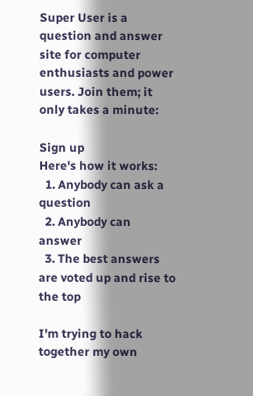Super User is a question and answer site for computer enthusiasts and power users. Join them; it only takes a minute:

Sign up
Here's how it works:
  1. Anybody can ask a question
  2. Anybody can answer
  3. The best answers are voted up and rise to the top

I'm trying to hack together my own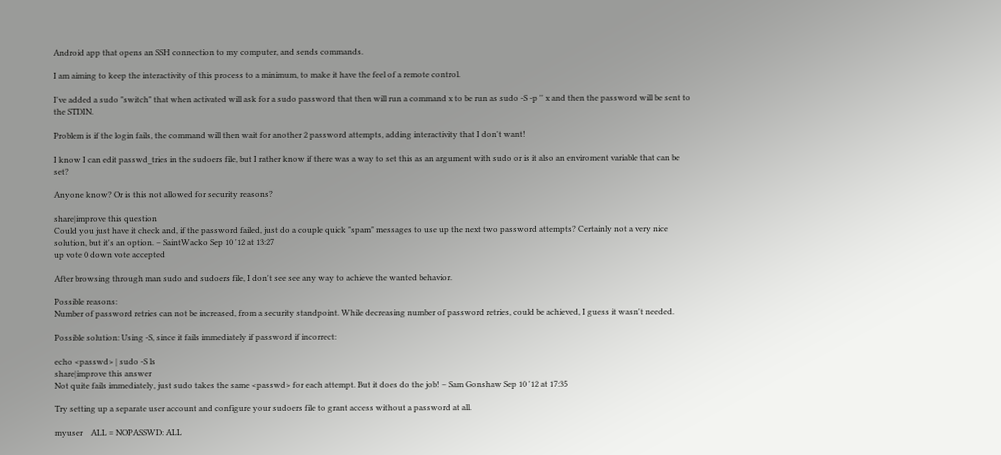Android app that opens an SSH connection to my computer, and sends commands.

I am aiming to keep the interactivity of this process to a minimum, to make it have the feel of a remote control.

I've added a sudo "switch" that when activated will ask for a sudo password that then will run a command x to be run as sudo -S -p '' x and then the password will be sent to the STDIN.

Problem is if the login fails, the command will then wait for another 2 password attempts, adding interactivity that I don't want!

I know I can edit passwd_tries in the sudoers file, but I rather know if there was a way to set this as an argument with sudo or is it also an enviroment variable that can be set?

Anyone know? Or is this not allowed for security reasons?

share|improve this question
Could you just have it check and, if the password failed, just do a couple quick "spam" messages to use up the next two password attempts? Certainly not a very nice solution, but it's an option. – SaintWacko Sep 10 '12 at 13:27
up vote 0 down vote accepted

After browsing through man sudo and sudoers file, I don't see see any way to achieve the wanted behavior.

Possible reasons:
Number of password retries can not be increased, from a security standpoint. While decreasing number of password retries, could be achieved, I guess it wasn't needed.

Possible solution: Using -S, since it fails immediately if password if incorrect:

echo <passwd> | sudo -S ls
share|improve this answer
Not quite fails immediately, just sudo takes the same <passwd> for each attempt. But it does do the job! – Sam Gonshaw Sep 10 '12 at 17:35

Try setting up a separate user account and configure your sudoers file to grant access without a password at all.

myuser    ALL = NOPASSWD: ALL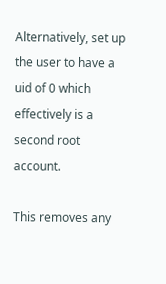Alternatively, set up the user to have a uid of 0 which effectively is a second root account.

This removes any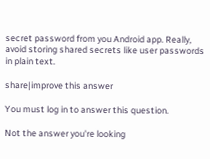secret password from you Android app. Really, avoid storing shared secrets like user passwords in plain text.

share|improve this answer

You must log in to answer this question.

Not the answer you're looking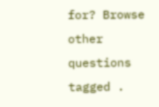for? Browse other questions tagged .